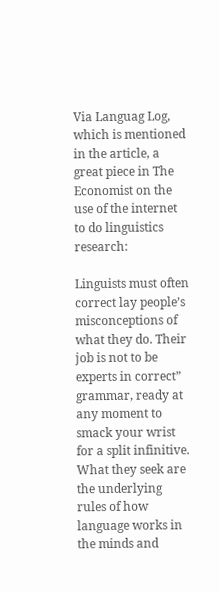Via Languag Log, which is mentioned in the article, a great piece in The Economist on the use of the internet to do linguistics research:

Linguists must often correct lay people’s misconceptions of what they do. Their job is not to be experts in correct” grammar, ready at any moment to smack your wrist for a split infinitive. What they seek are the underlying rules of how language works in the minds and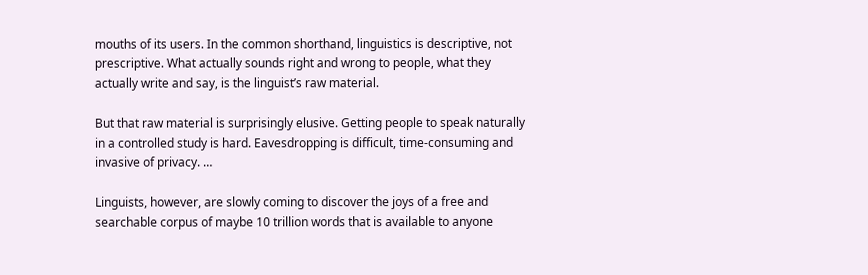mouths of its users. In the common shorthand, linguistics is descriptive, not prescriptive. What actually sounds right and wrong to people, what they actually write and say, is the linguist’s raw material.

But that raw material is surprisingly elusive. Getting people to speak naturally in a controlled study is hard. Eavesdropping is difficult, time-consuming and invasive of privacy. …

Linguists, however, are slowly coming to discover the joys of a free and searchable corpus of maybe 10 trillion words that is available to anyone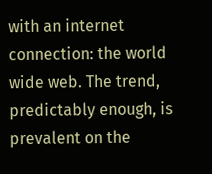with an internet connection: the world wide web. The trend, predictably enough, is prevalent on the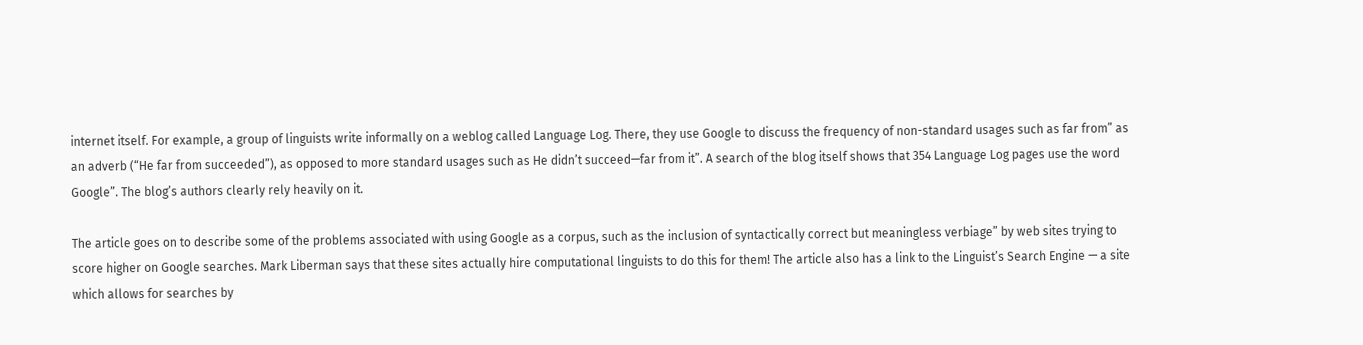internet itself. For example, a group of linguists write informally on a weblog called Language Log. There, they use Google to discuss the frequency of non-standard usages such as far from” as an adverb (“He far from succeeded”), as opposed to more standard usages such as He didn’t succeed—far from it”. A search of the blog itself shows that 354 Language Log pages use the word Google”. The blog’s authors clearly rely heavily on it.

The article goes on to describe some of the problems associated with using Google as a corpus, such as the inclusion of syntactically correct but meaningless verbiage” by web sites trying to score higher on Google searches. Mark Liberman says that these sites actually hire computational linguists to do this for them! The article also has a link to the Linguist’s Search Engine — a site which allows for searches by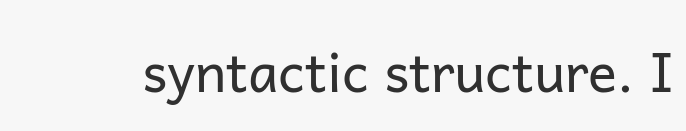syntactic structure. I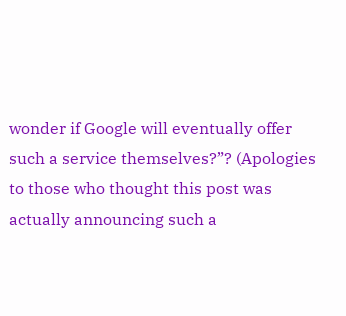wonder if Google will eventually offer such a service themselves?”? (Apologies to those who thought this post was actually announcing such a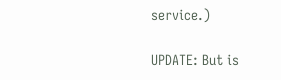service.)

UPDATE: But is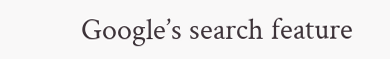Google’s search feature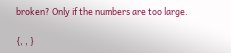broken? Only if the numbers are too large.

{, , }